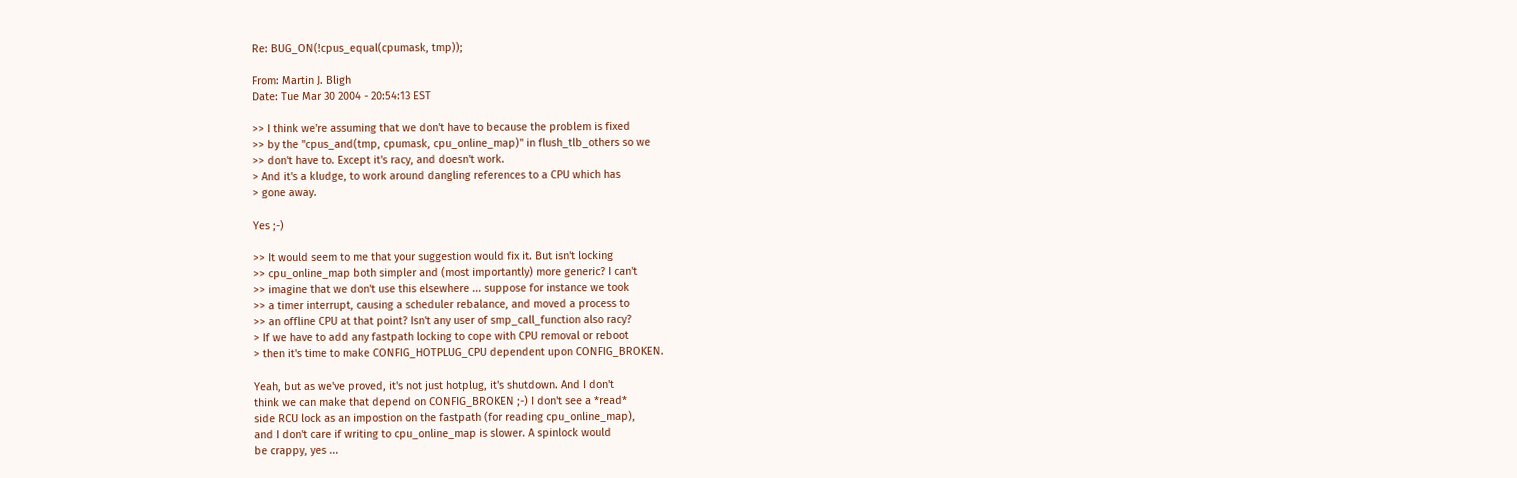Re: BUG_ON(!cpus_equal(cpumask, tmp));

From: Martin J. Bligh
Date: Tue Mar 30 2004 - 20:54:13 EST

>> I think we're assuming that we don't have to because the problem is fixed
>> by the "cpus_and(tmp, cpumask, cpu_online_map)" in flush_tlb_others so we
>> don't have to. Except it's racy, and doesn't work.
> And it's a kludge, to work around dangling references to a CPU which has
> gone away.

Yes ;-)

>> It would seem to me that your suggestion would fix it. But isn't locking
>> cpu_online_map both simpler and (most importantly) more generic? I can't
>> imagine that we don't use this elsewhere ... suppose for instance we took
>> a timer interrupt, causing a scheduler rebalance, and moved a process to
>> an offline CPU at that point? Isn't any user of smp_call_function also racy?
> If we have to add any fastpath locking to cope with CPU removal or reboot
> then it's time to make CONFIG_HOTPLUG_CPU dependent upon CONFIG_BROKEN.

Yeah, but as we've proved, it's not just hotplug, it's shutdown. And I don't
think we can make that depend on CONFIG_BROKEN ;-) I don't see a *read*
side RCU lock as an impostion on the fastpath (for reading cpu_online_map),
and I don't care if writing to cpu_online_map is slower. A spinlock would
be crappy, yes ...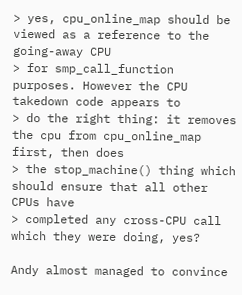> yes, cpu_online_map should be viewed as a reference to the going-away CPU
> for smp_call_function purposes. However the CPU takedown code appears to
> do the right thing: it removes the cpu from cpu_online_map first, then does
> the stop_machine() thing which should ensure that all other CPUs have
> completed any cross-CPU call which they were doing, yes?

Andy almost managed to convince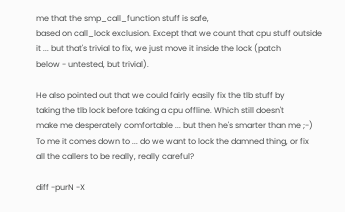me that the smp_call_function stuff is safe,
based on call_lock exclusion. Except that we count that cpu stuff outside
it ... but that's trivial to fix, we just move it inside the lock (patch
below - untested, but trivial).

He also pointed out that we could fairly easily fix the tlb stuff by
taking the tlb lock before taking a cpu offline. Which still doesn't
make me desperately comfortable ... but then he's smarter than me ;-)
To me it comes down to ... do we want to lock the damned thing, or fix
all the callers to be really, really careful?

diff -purN -X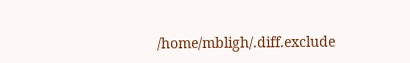/home/mbligh/.diff.exclude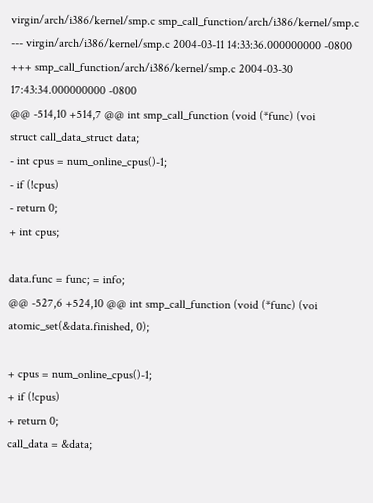virgin/arch/i386/kernel/smp.c smp_call_function/arch/i386/kernel/smp.c
--- virgin/arch/i386/kernel/smp.c 2004-03-11 14:33:36.000000000 -0800
+++ smp_call_function/arch/i386/kernel/smp.c 2004-03-30 17:43:34.000000000 -0800
@@ -514,10 +514,7 @@ int smp_call_function (void (*func) (voi
struct call_data_struct data;
- int cpus = num_online_cpus()-1;
- if (!cpus)
- return 0;
+ int cpus;

data.func = func; = info;
@@ -527,6 +524,10 @@ int smp_call_function (void (*func) (voi
atomic_set(&data.finished, 0);

+ cpus = num_online_cpus()-1;
+ if (!cpus)
+ return 0;
call_data = &data;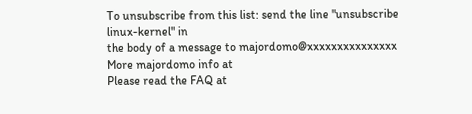To unsubscribe from this list: send the line "unsubscribe linux-kernel" in
the body of a message to majordomo@xxxxxxxxxxxxxxx
More majordomo info at
Please read the FAQ at